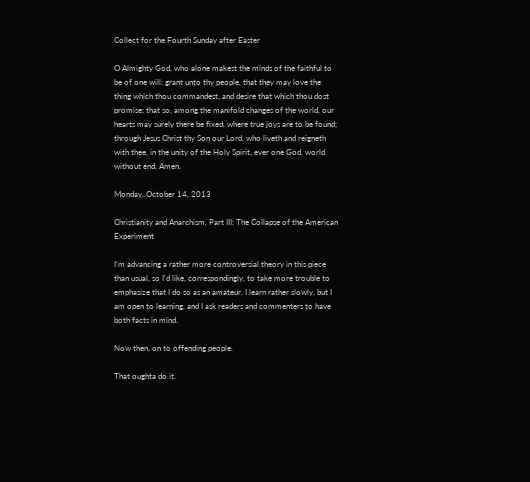Collect for the Fourth Sunday after Easter

O Almighty God, who alone makest the minds of the faithful to be of one will: grant unto thy people, that they may love the thing which thou commandest, and desire that which thou dost promise; that so, among the manifold changes of the world, our hearts may surely there be fixed, where true joys are to be found; through Jesus Christ thy Son our Lord, who liveth and reigneth with thee, in the unity of the Holy Spirit, ever one God, world without end. Amen.

Monday, October 14, 2013

Christianity and Anarchism, Part III: The Collapse of the American Experiment

I'm advancing a rather more controversial theory in this piece than usual, so I'd like, correspondingly, to take more trouble to emphasize that I do so as an amateur. I learn rather slowly, but I am open to learning, and I ask readers and commenters to have both facts in mind.

Now then, on to offending people.

That oughta do it.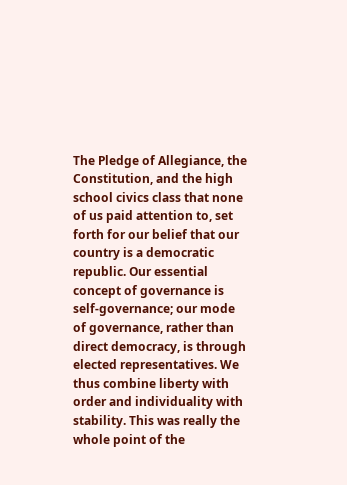The Pledge of Allegiance, the Constitution, and the high school civics class that none of us paid attention to, set forth for our belief that our country is a democratic republic. Our essential concept of governance is self-governance; our mode of governance, rather than direct democracy, is through elected representatives. We thus combine liberty with order and individuality with stability. This was really the whole point of the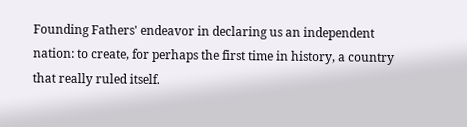Founding Fathers' endeavor in declaring us an independent nation: to create, for perhaps the first time in history, a country that really ruled itself.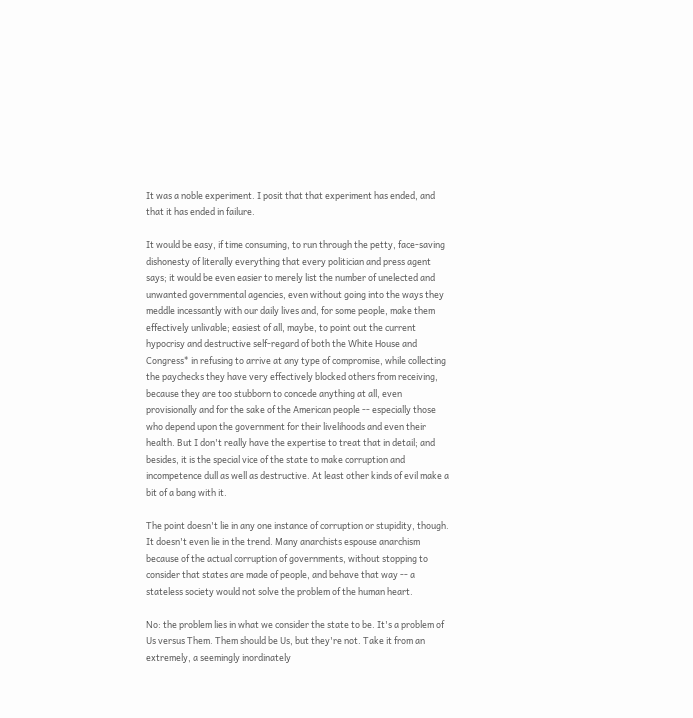It was a noble experiment. I posit that that experiment has ended, and that it has ended in failure.

It would be easy, if time consuming, to run through the petty, face-saving dishonesty of literally everything that every politician and press agent says; it would be even easier to merely list the number of unelected and unwanted governmental agencies, even without going into the ways they meddle incessantly with our daily lives and, for some people, make them effectively unlivable; easiest of all, maybe, to point out the current hypocrisy and destructive self-regard of both the White House and Congress* in refusing to arrive at any type of compromise, while collecting the paychecks they have very effectively blocked others from receiving, because they are too stubborn to concede anything at all, even provisionally and for the sake of the American people -- especially those who depend upon the government for their livelihoods and even their health. But I don't really have the expertise to treat that in detail; and besides, it is the special vice of the state to make corruption and incompetence dull as well as destructive. At least other kinds of evil make a bit of a bang with it.

The point doesn't lie in any one instance of corruption or stupidity, though. It doesn't even lie in the trend. Many anarchists espouse anarchism because of the actual corruption of governments, without stopping to consider that states are made of people, and behave that way -- a stateless society would not solve the problem of the human heart.

No: the problem lies in what we consider the state to be. It's a problem of Us versus Them. Them should be Us, but they're not. Take it from an extremely, a seemingly inordinately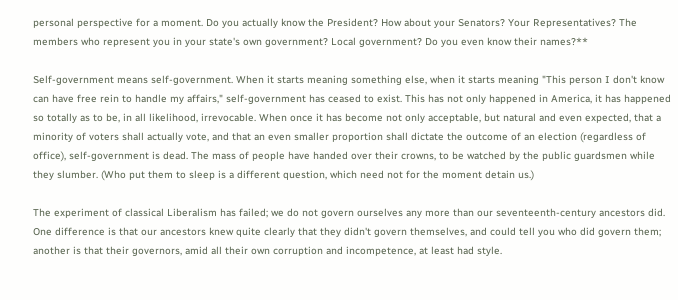personal perspective for a moment. Do you actually know the President? How about your Senators? Your Representatives? The members who represent you in your state's own government? Local government? Do you even know their names?**

Self-government means self-government. When it starts meaning something else, when it starts meaning "This person I don't know can have free rein to handle my affairs," self-government has ceased to exist. This has not only happened in America, it has happened so totally as to be, in all likelihood, irrevocable. When once it has become not only acceptable, but natural and even expected, that a minority of voters shall actually vote, and that an even smaller proportion shall dictate the outcome of an election (regardless of office), self-government is dead. The mass of people have handed over their crowns, to be watched by the public guardsmen while they slumber. (Who put them to sleep is a different question, which need not for the moment detain us.)

The experiment of classical Liberalism has failed; we do not govern ourselves any more than our seventeenth-century ancestors did. One difference is that our ancestors knew quite clearly that they didn't govern themselves, and could tell you who did govern them; another is that their governors, amid all their own corruption and incompetence, at least had style.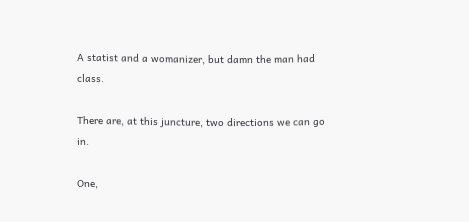A statist and a womanizer, but damn the man had class.

There are, at this juncture, two directions we can go in.

One,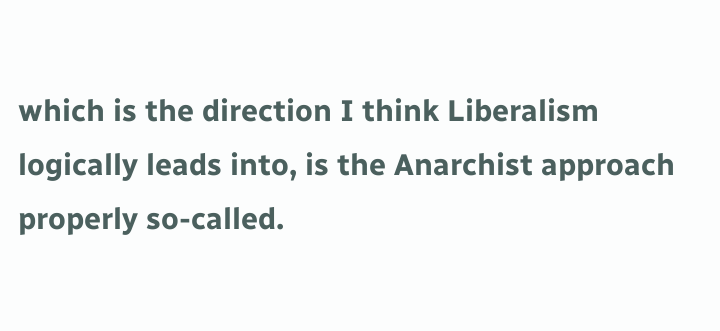which is the direction I think Liberalism logically leads into, is the Anarchist approach properly so-called.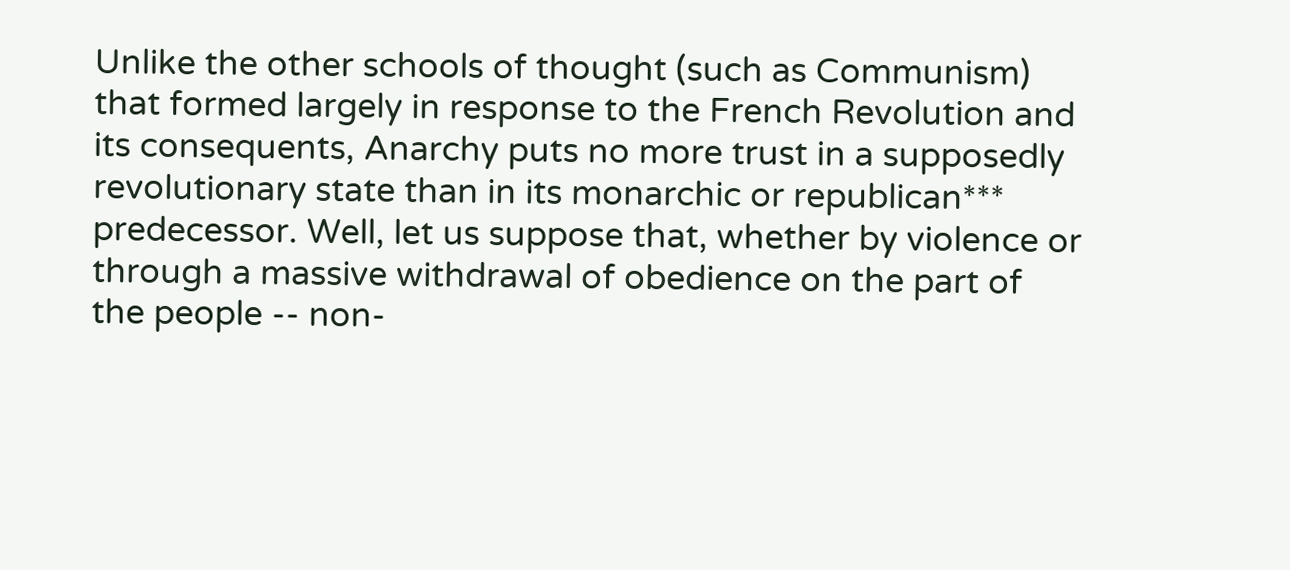Unlike the other schools of thought (such as Communism) that formed largely in response to the French Revolution and its consequents, Anarchy puts no more trust in a supposedly revolutionary state than in its monarchic or republican*** predecessor. Well, let us suppose that, whether by violence or through a massive withdrawal of obedience on the part of the people -- non-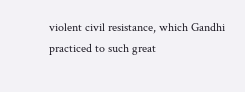violent civil resistance, which Gandhi practiced to such great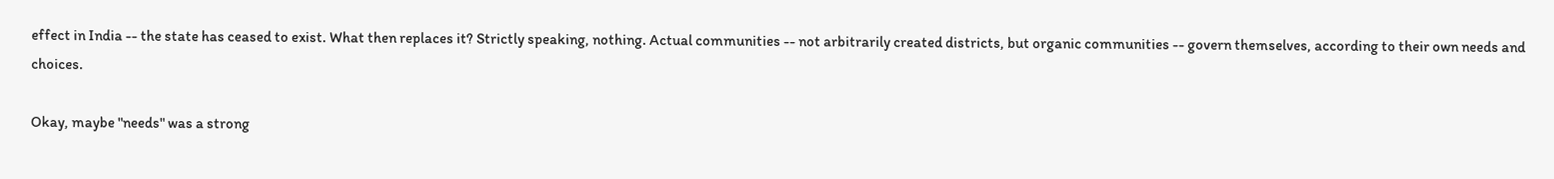effect in India -- the state has ceased to exist. What then replaces it? Strictly speaking, nothing. Actual communities -- not arbitrarily created districts, but organic communities -- govern themselves, according to their own needs and choices.

Okay, maybe "needs" was a strong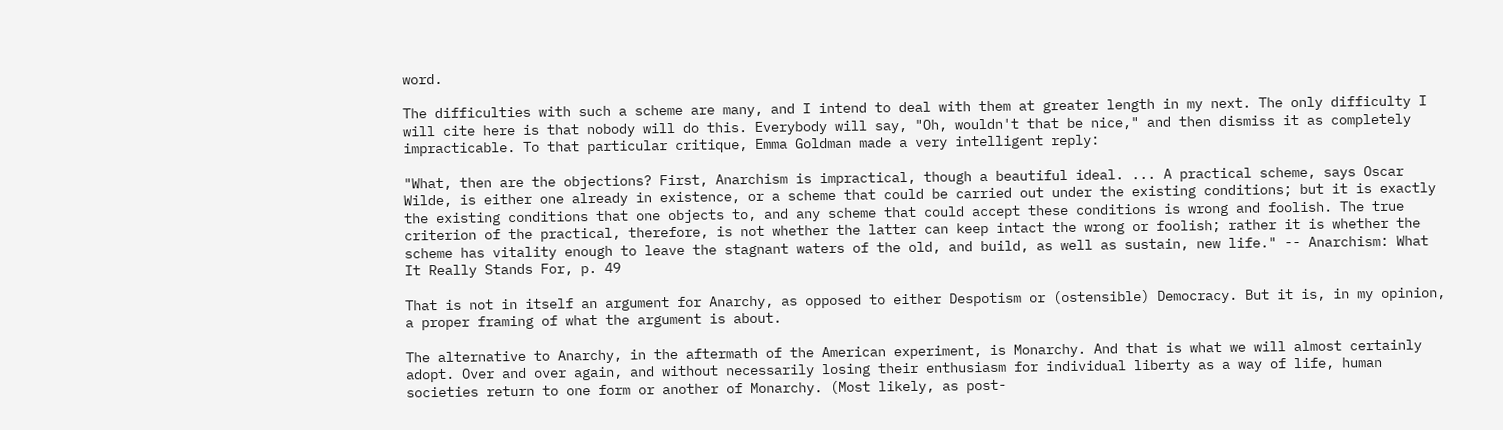word.

The difficulties with such a scheme are many, and I intend to deal with them at greater length in my next. The only difficulty I will cite here is that nobody will do this. Everybody will say, "Oh, wouldn't that be nice," and then dismiss it as completely impracticable. To that particular critique, Emma Goldman made a very intelligent reply:

"What, then are the objections? First, Anarchism is impractical, though a beautiful ideal. ... A practical scheme, says Oscar Wilde, is either one already in existence, or a scheme that could be carried out under the existing conditions; but it is exactly the existing conditions that one objects to, and any scheme that could accept these conditions is wrong and foolish. The true criterion of the practical, therefore, is not whether the latter can keep intact the wrong or foolish; rather it is whether the scheme has vitality enough to leave the stagnant waters of the old, and build, as well as sustain, new life." -- Anarchism: What It Really Stands For, p. 49

That is not in itself an argument for Anarchy, as opposed to either Despotism or (ostensible) Democracy. But it is, in my opinion, a proper framing of what the argument is about.

The alternative to Anarchy, in the aftermath of the American experiment, is Monarchy. And that is what we will almost certainly adopt. Over and over again, and without necessarily losing their enthusiasm for individual liberty as a way of life, human societies return to one form or another of Monarchy. (Most likely, as post-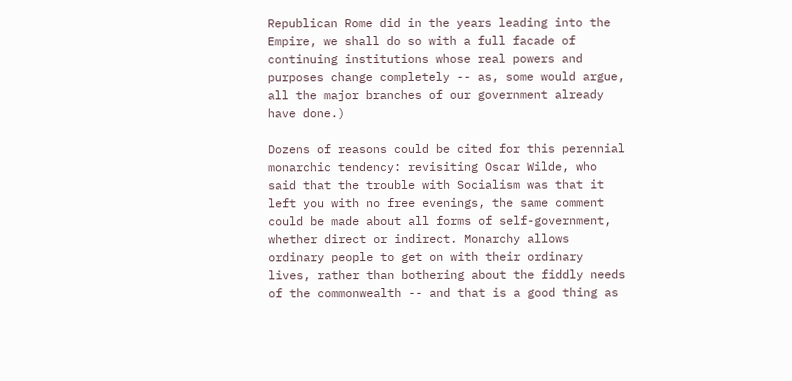Republican Rome did in the years leading into the Empire, we shall do so with a full facade of continuing institutions whose real powers and purposes change completely -- as, some would argue, all the major branches of our government already have done.)

Dozens of reasons could be cited for this perennial monarchic tendency: revisiting Oscar Wilde, who said that the trouble with Socialism was that it left you with no free evenings, the same comment could be made about all forms of self-government, whether direct or indirect. Monarchy allows ordinary people to get on with their ordinary lives, rather than bothering about the fiddly needs of the commonwealth -- and that is a good thing as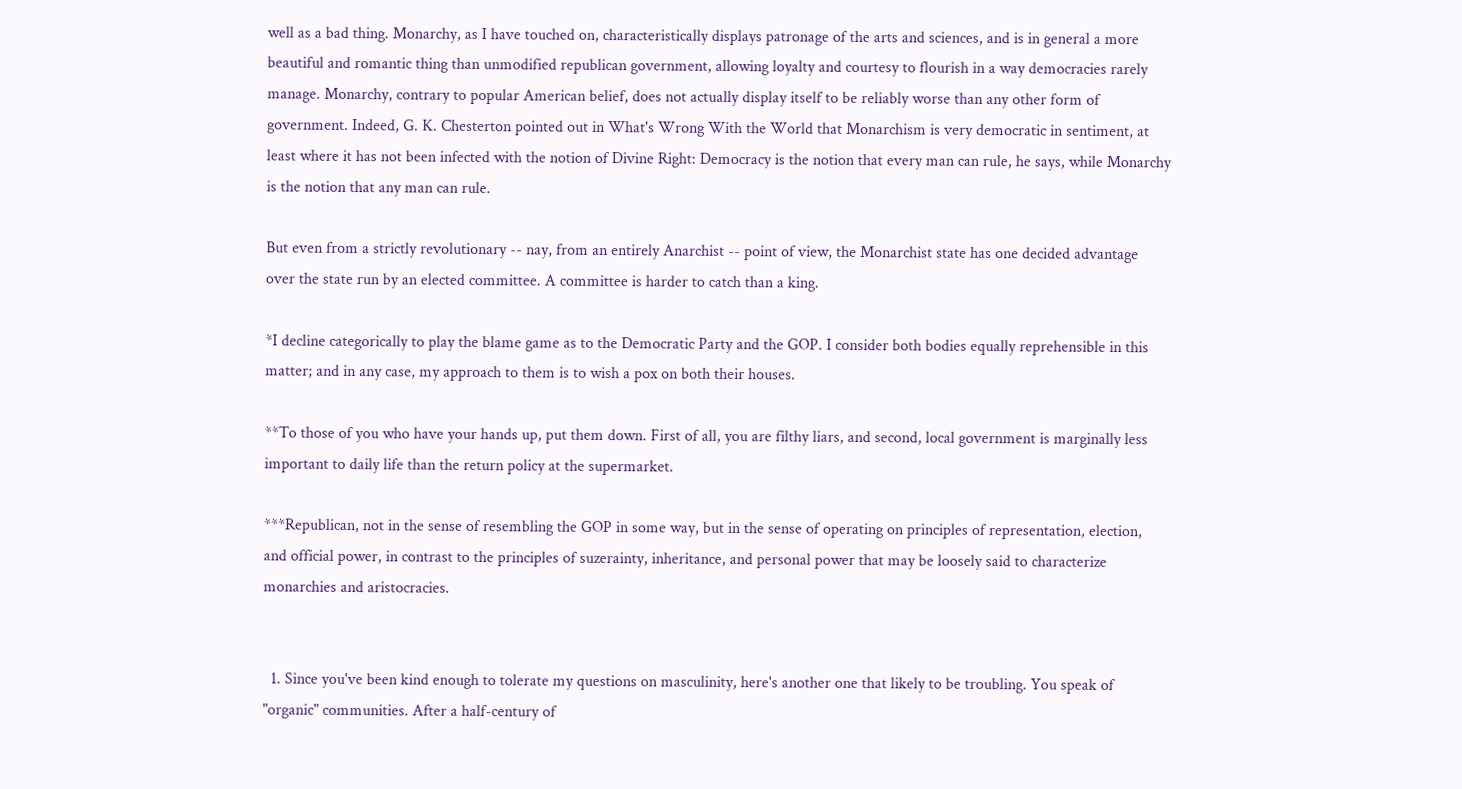well as a bad thing. Monarchy, as I have touched on, characteristically displays patronage of the arts and sciences, and is in general a more beautiful and romantic thing than unmodified republican government, allowing loyalty and courtesy to flourish in a way democracies rarely manage. Monarchy, contrary to popular American belief, does not actually display itself to be reliably worse than any other form of government. Indeed, G. K. Chesterton pointed out in What's Wrong With the World that Monarchism is very democratic in sentiment, at least where it has not been infected with the notion of Divine Right: Democracy is the notion that every man can rule, he says, while Monarchy is the notion that any man can rule.

But even from a strictly revolutionary -- nay, from an entirely Anarchist -- point of view, the Monarchist state has one decided advantage over the state run by an elected committee. A committee is harder to catch than a king.

*I decline categorically to play the blame game as to the Democratic Party and the GOP. I consider both bodies equally reprehensible in this matter; and in any case, my approach to them is to wish a pox on both their houses.

**To those of you who have your hands up, put them down. First of all, you are filthy liars, and second, local government is marginally less important to daily life than the return policy at the supermarket.

***Republican, not in the sense of resembling the GOP in some way, but in the sense of operating on principles of representation, election, and official power, in contrast to the principles of suzerainty, inheritance, and personal power that may be loosely said to characterize monarchies and aristocracies.


  1. Since you've been kind enough to tolerate my questions on masculinity, here's another one that likely to be troubling. You speak of "organic" communities. After a half-century of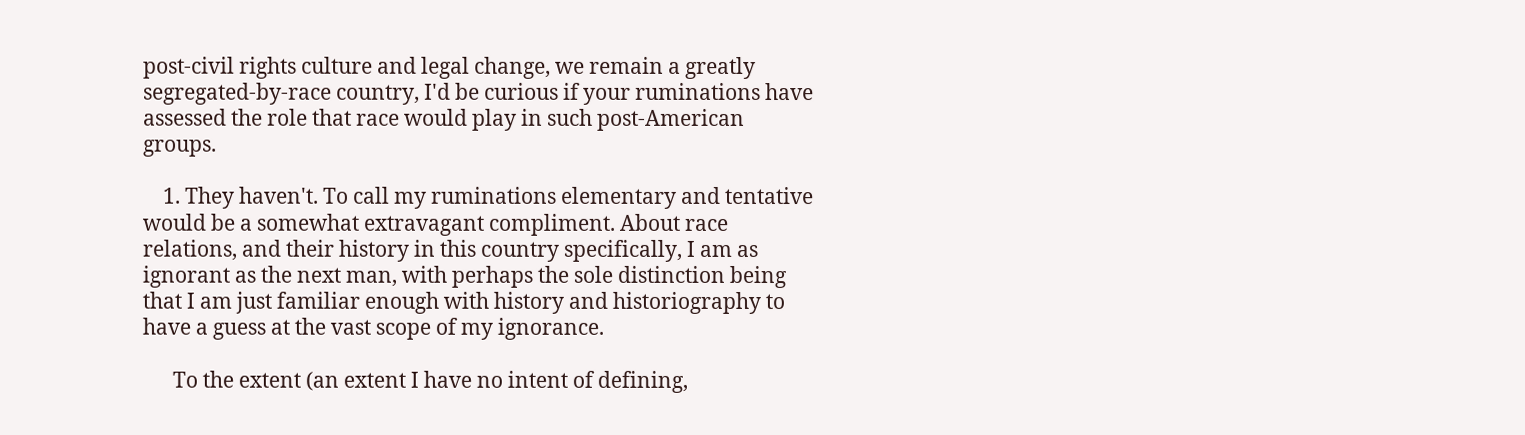post-civil rights culture and legal change, we remain a greatly segregated-by-race country, I'd be curious if your ruminations have assessed the role that race would play in such post-American groups.

    1. They haven't. To call my ruminations elementary and tentative would be a somewhat extravagant compliment. About race relations, and their history in this country specifically, I am as ignorant as the next man, with perhaps the sole distinction being that I am just familiar enough with history and historiography to have a guess at the vast scope of my ignorance.

      To the extent (an extent I have no intent of defining,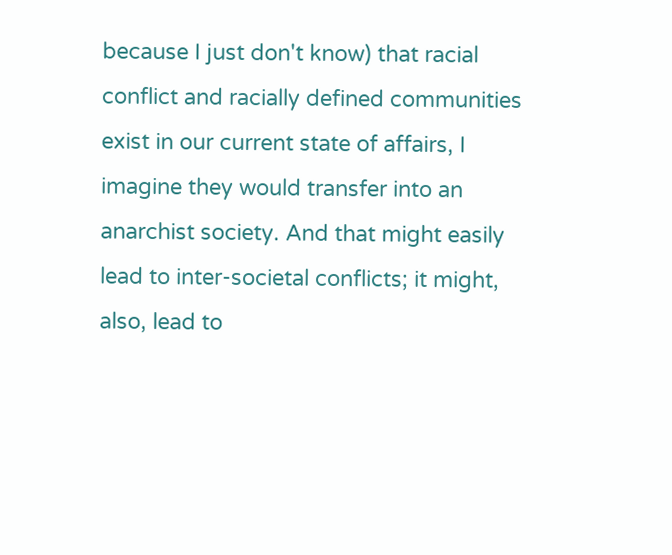because I just don't know) that racial conflict and racially defined communities exist in our current state of affairs, I imagine they would transfer into an anarchist society. And that might easily lead to inter-societal conflicts; it might, also, lead to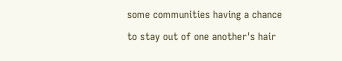some communities having a chance to stay out of one another's hair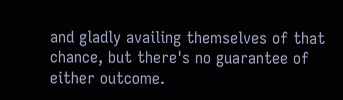and gladly availing themselves of that chance, but there's no guarantee of either outcome.